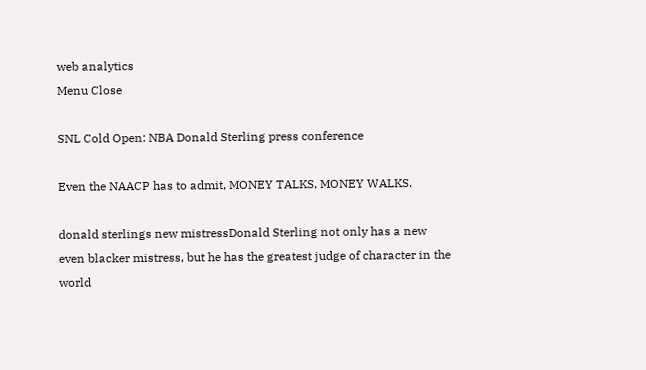web analytics
Menu Close

SNL Cold Open: NBA Donald Sterling press conference

Even the NAACP has to admit, MONEY TALKS, MONEY WALKS.

donald sterlings new mistressDonald Sterling not only has a new even blacker mistress, but he has the greatest judge of character in the world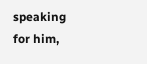speaking for him,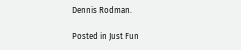Dennis Rodman.

Posted in Just Fun